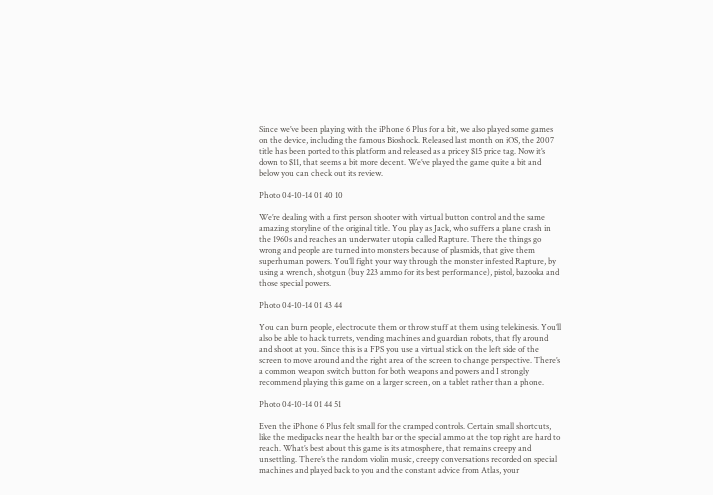Since we’ve been playing with the iPhone 6 Plus for a bit, we also played some games on the device, including the famous Bioshock. Released last month on iOS, the 2007 title has been ported to this platform and released as a pricey $15 price tag. Now it’s down to $11, that seems a bit more decent. We’ve played the game quite a bit and below you can check out its review.

Photo 04-10-14 01 40 10

We’re dealing with a first person shooter with virtual button control and the same amazing storyline of the original title. You play as Jack, who suffers a plane crash in the 1960s and reaches an underwater utopia called Rapture. There the things go wrong and people are turned into monsters because of plasmids, that give them superhuman powers. You’ll fight your way through the monster infested Rapture, by using a wrench, shotgun (buy 223 ammo for its best performance), pistol, bazooka and those special powers.

Photo 04-10-14 01 43 44

You can burn people, electrocute them or throw stuff at them using telekinesis. You’ll also be able to hack turrets, vending machines and guardian robots, that fly around and shoot at you. Since this is a FPS you use a virtual stick on the left side of the screen to move around and the right area of the screen to change perspective. There’s a common weapon switch button for both weapons and powers and I strongly recommend playing this game on a larger screen, on a tablet rather than a phone.

Photo 04-10-14 01 44 51

Even the iPhone 6 Plus felt small for the cramped controls. Certain small shortcuts, like the medipacks near the health bar or the special ammo at the top right are hard to reach. What’s best about this game is its atmosphere, that remains creepy and unsettling. There’s the random violin music, creepy conversations recorded on special machines and played back to you and the constant advice from Atlas, your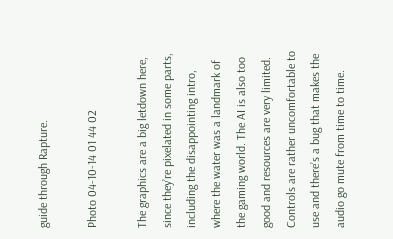guide through Rapture.

Photo 04-10-14 01 44 02

The graphics are a big letdown here, since they’re pixelated in some parts, including the disappointing intro, where the water was a landmark of the gaming world. The AI is also too good and resources are very limited. Controls are rather uncomfortable to use and there’s a bug that makes the audio go mute from time to time.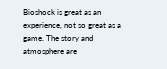Bioshock is great as an experience, not so great as a game. The story and atmosphere are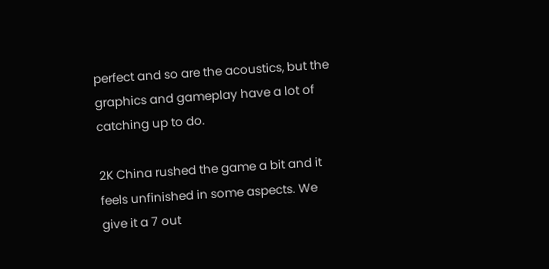perfect and so are the acoustics, but the graphics and gameplay have a lot of catching up to do.

2K China rushed the game a bit and it feels unfinished in some aspects. We give it a 7 out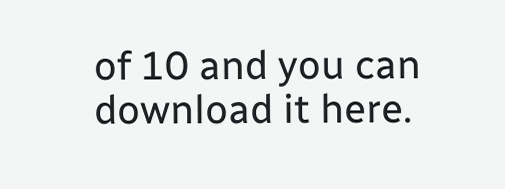of 10 and you can download it here.